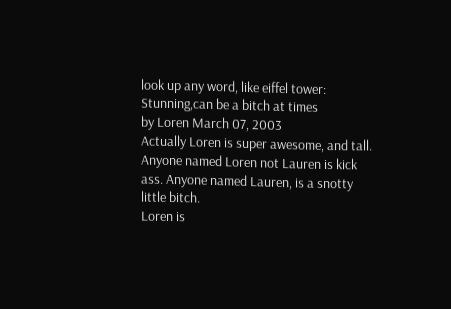look up any word, like eiffel tower:
Stunning,can be a bitch at times
by Loren March 07, 2003
Actually Loren is super awesome, and tall. Anyone named Loren not Lauren is kick ass. Anyone named Lauren, is a snotty little bitch.
Loren is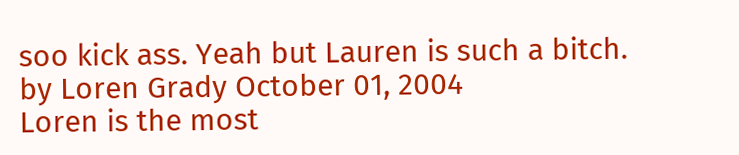soo kick ass. Yeah but Lauren is such a bitch.
by Loren Grady October 01, 2004
Loren is the most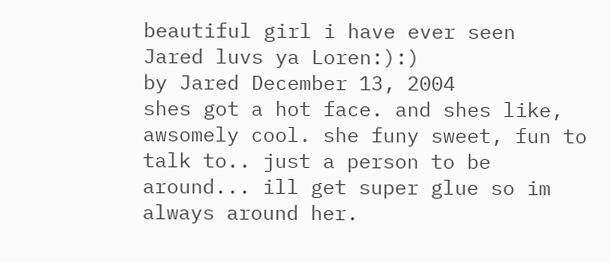beautiful girl i have ever seen
Jared luvs ya Loren:):)
by Jared December 13, 2004
shes got a hot face. and shes like, awsomely cool. she funy sweet, fun to talk to.. just a person to be around... ill get super glue so im always around her.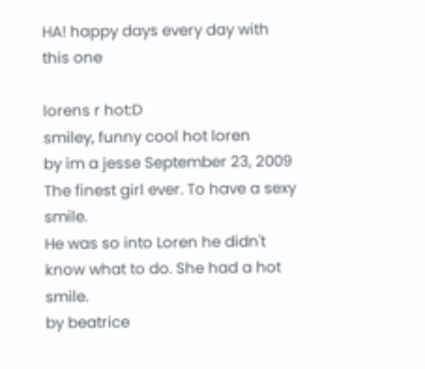HA! happy days every day with this one

lorens r hot:D
smiley, funny cool hot loren
by im a jesse September 23, 2009
The finest girl ever. To have a sexy smile.
He was so into Loren he didn't know what to do. She had a hot smile.
by beatrice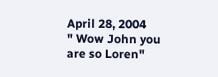April 28, 2004
" Wow John you are so Loren"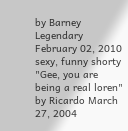by Barney Legendary February 02, 2010
sexy, funny shorty
"Gee, you are being a real loren"
by Ricardo March 27, 2004